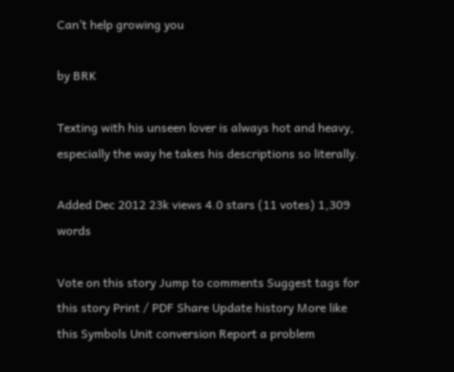Can’t help growing you

by BRK

Texting with his unseen lover is always hot and heavy, especially the way he takes his descriptions so literally.

Added Dec 2012 23k views 4.0 stars (11 votes) 1,309 words

Vote on this story Jump to comments Suggest tags for this story Print / PDF Share Update history More like this Symbols Unit conversion Report a problem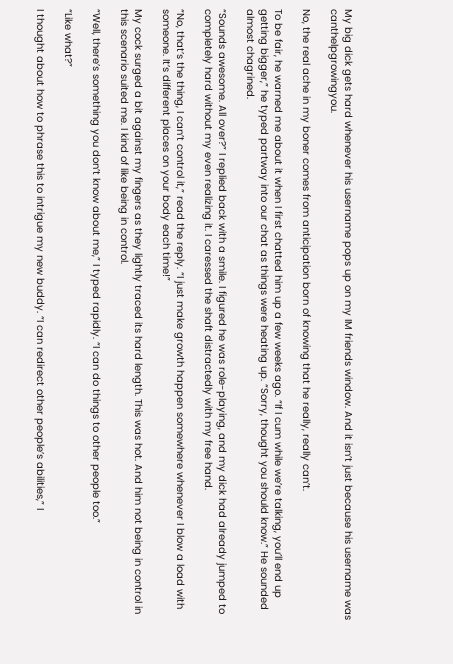My big dick gets hard whenever his username pops up on my IM friends window. And it isn’t just because his username was canthelpgrowingyou.

No, the real ache in my boner comes from anticipation born of knowing that he really, really can’t.

To be fair, he warned me about it when I first chatted him up a few weeks ago. “If I cum while we’re talking, you’ll end up getting bigger,” he typed partway into our chat as things were heating up. “Sorry, thought you should know.” He sounded almost chagrined.

“Sounds awesome. All over?” I replied back with a smile. I figured he was role-playing, and my dick had already jumped to completely hard without my even realizing it. I caressed the shaft distractedly with my free hand.

“No, that’s the thing, I can’t control it,” read the reply. “I just make growth happen somewhere whenever I blow a load with someone. It’s different places on your body each time!”

My cock surged a bit against my fingers as they lightly traced its hard length. This was hot. And him not being in control in this scenario suited me. I kind of like being in control.

“Well, there’s something you don’t know about me,” I typed rapidly. “I can do things to other people too.”

“Like what?”

I thought about how to phrase this to intrigue my new buddy. “I can redirect other people’s abilities,” I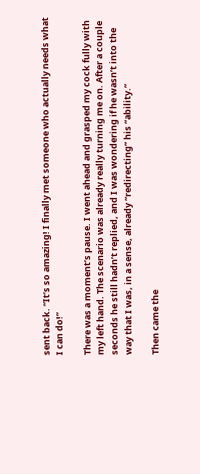sent back. “It’s so amazing! I finally met someone who actually needs what I can do!”

There was a moment’s pause. I went ahead and grasped my cock fully with my left hand. The scenario was already really turning me on. After a couple seconds he still hadn’t replied, and I was wondering if he wasn’t into the way that I was, in a sense, already “redirecting” his “ability.”

Then came the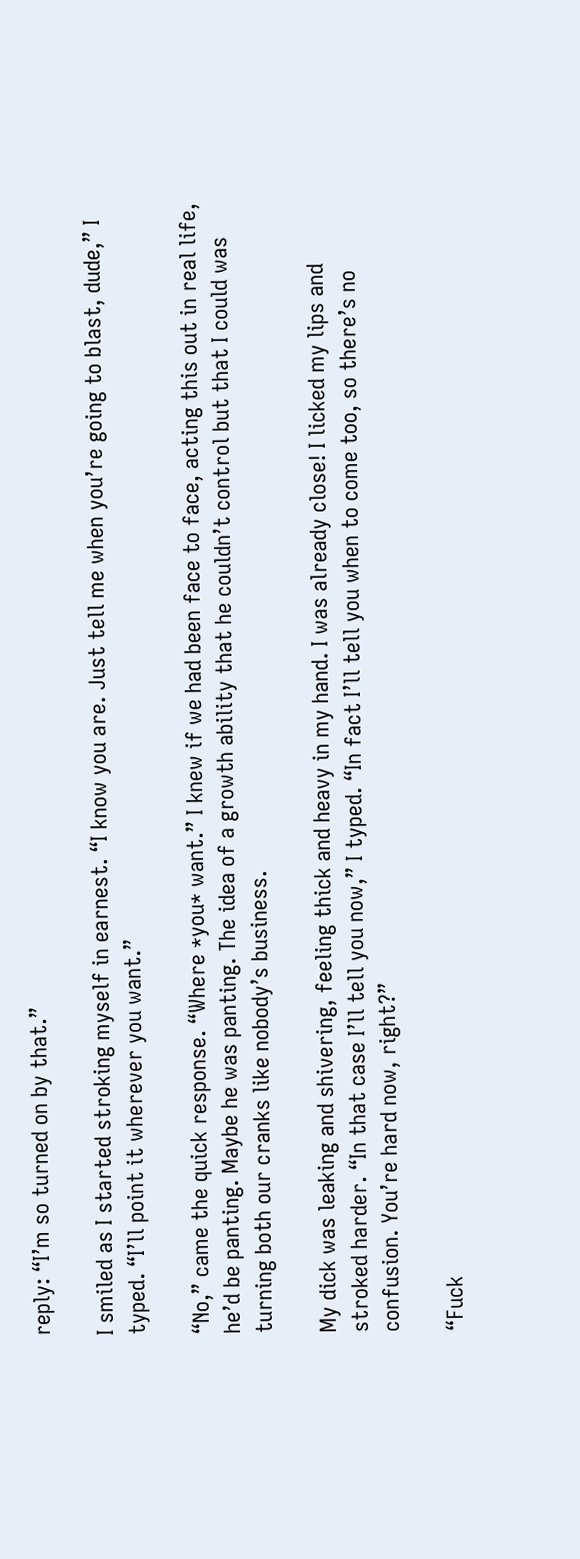reply: “I’m so turned on by that.”

I smiled as I started stroking myself in earnest. “I know you are. Just tell me when you’re going to blast, dude,” I typed. “I’ll point it wherever you want.”

“No,” came the quick response. “Where *you* want.” I knew if we had been face to face, acting this out in real life, he’d be panting. Maybe he was panting. The idea of a growth ability that he couldn’t control but that I could was turning both our cranks like nobody’s business.

My dick was leaking and shivering, feeling thick and heavy in my hand. I was already close! I licked my lips and stroked harder. “In that case I’ll tell you now,” I typed. “In fact I’ll tell you when to come too, so there’s no confusion. You’re hard now, right?”

“Fuck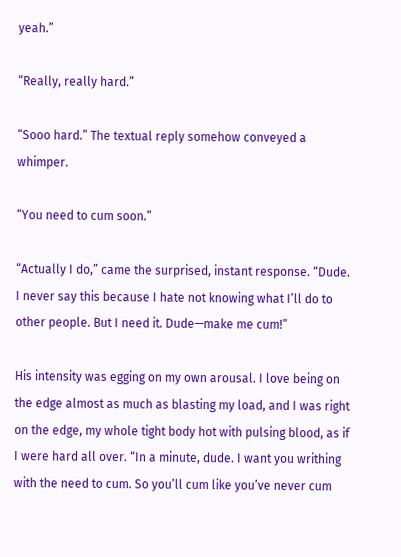yeah.”

“Really, really hard.”

“Sooo hard.” The textual reply somehow conveyed a whimper.

“You need to cum soon.”

“Actually I do,” came the surprised, instant response. “Dude. I never say this because I hate not knowing what I’ll do to other people. But I need it. Dude—make me cum!”

His intensity was egging on my own arousal. I love being on the edge almost as much as blasting my load, and I was right on the edge, my whole tight body hot with pulsing blood, as if I were hard all over. “In a minute, dude. I want you writhing with the need to cum. So you’ll cum like you’ve never cum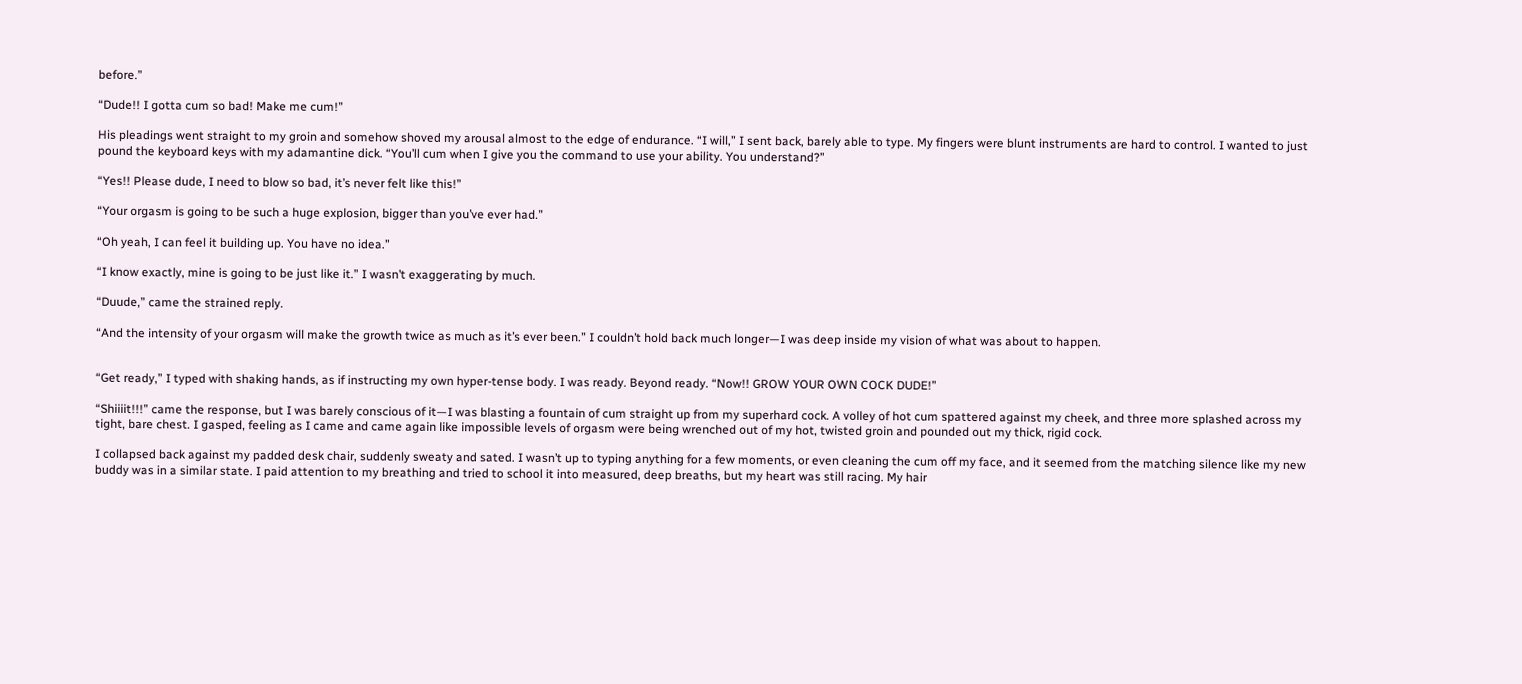before.”

“Dude!! I gotta cum so bad! Make me cum!”

His pleadings went straight to my groin and somehow shoved my arousal almost to the edge of endurance. “I will,” I sent back, barely able to type. My fingers were blunt instruments are hard to control. I wanted to just pound the keyboard keys with my adamantine dick. “You’ll cum when I give you the command to use your ability. You understand?”

“Yes!! Please dude, I need to blow so bad, it’s never felt like this!”

“Your orgasm is going to be such a huge explosion, bigger than you’ve ever had.”

“Oh yeah, I can feel it building up. You have no idea.”

“I know exactly, mine is going to be just like it.” I wasn’t exaggerating by much.

“Duude,” came the strained reply.

“And the intensity of your orgasm will make the growth twice as much as it’s ever been.” I couldn’t hold back much longer—I was deep inside my vision of what was about to happen.


“Get ready,” I typed with shaking hands, as if instructing my own hyper-tense body. I was ready. Beyond ready. “Now!! GROW YOUR OWN COCK DUDE!”

“Shiiiit!!!” came the response, but I was barely conscious of it—I was blasting a fountain of cum straight up from my superhard cock. A volley of hot cum spattered against my cheek, and three more splashed across my tight, bare chest. I gasped, feeling as I came and came again like impossible levels of orgasm were being wrenched out of my hot, twisted groin and pounded out my thick, rigid cock.

I collapsed back against my padded desk chair, suddenly sweaty and sated. I wasn’t up to typing anything for a few moments, or even cleaning the cum off my face, and it seemed from the matching silence like my new buddy was in a similar state. I paid attention to my breathing and tried to school it into measured, deep breaths, but my heart was still racing. My hair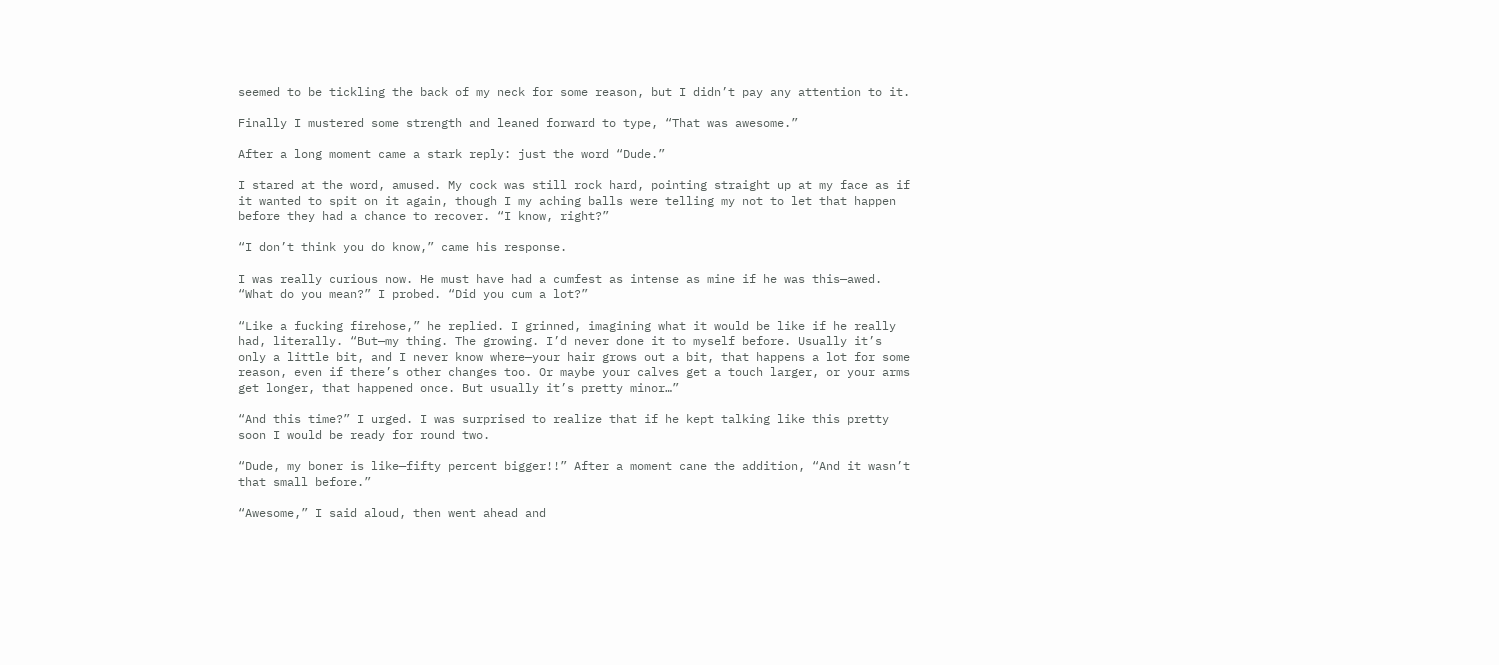seemed to be tickling the back of my neck for some reason, but I didn’t pay any attention to it.

Finally I mustered some strength and leaned forward to type, “That was awesome.”

After a long moment came a stark reply: just the word “Dude.”

I stared at the word, amused. My cock was still rock hard, pointing straight up at my face as if it wanted to spit on it again, though I my aching balls were telling my not to let that happen before they had a chance to recover. “I know, right?”

“I don’t think you do know,” came his response.

I was really curious now. He must have had a cumfest as intense as mine if he was this—awed. “What do you mean?” I probed. “Did you cum a lot?”

“Like a fucking firehose,” he replied. I grinned, imagining what it would be like if he really had, literally. “But—my thing. The growing. I’d never done it to myself before. Usually it’s only a little bit, and I never know where—your hair grows out a bit, that happens a lot for some reason, even if there’s other changes too. Or maybe your calves get a touch larger, or your arms get longer, that happened once. But usually it’s pretty minor…”

“And this time?” I urged. I was surprised to realize that if he kept talking like this pretty soon I would be ready for round two.

“Dude, my boner is like—fifty percent bigger!!” After a moment cane the addition, “And it wasn’t that small before.”

“Awesome,” I said aloud, then went ahead and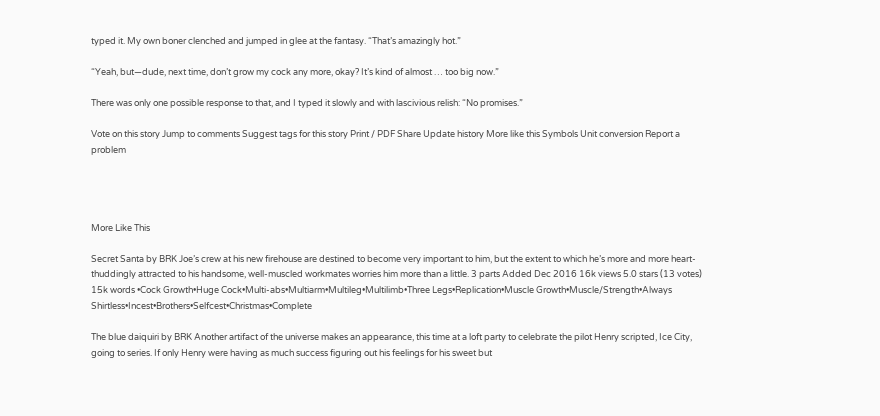typed it. My own boner clenched and jumped in glee at the fantasy. “That’s amazingly hot.”

“Yeah, but—dude, next time, don’t grow my cock any more, okay? It’s kind of almost … too big now.”

There was only one possible response to that, and I typed it slowly and with lascivious relish: “No promises.”

Vote on this story Jump to comments Suggest tags for this story Print / PDF Share Update history More like this Symbols Unit conversion Report a problem




More Like This

Secret Santa by BRK Joe’s crew at his new firehouse are destined to become very important to him, but the extent to which he’s more and more heart-thuddingly attracted to his handsome, well-muscled workmates worries him more than a little. 3 parts Added Dec 2016 16k views 5.0 stars (13 votes) 15k words •Cock Growth•Huge Cock•Multi-abs•Multiarm•Multileg•Multilimb•Three Legs•Replication•Muscle Growth•Muscle/Strength•Always Shirtless•Incest•Brothers•Selfcest•Christmas•Complete

The blue daiquiri by BRK Another artifact of the universe makes an appearance, this time at a loft party to celebrate the pilot Henry scripted, Ice City, going to series. If only Henry were having as much success figuring out his feelings for his sweet but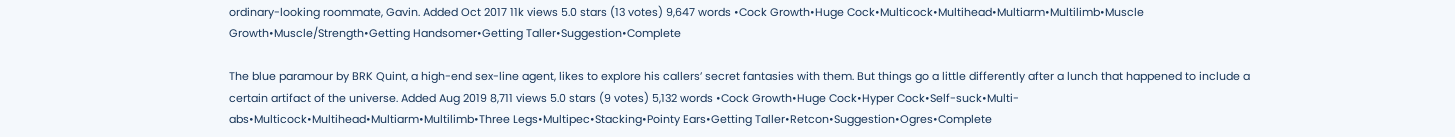ordinary-looking roommate, Gavin. Added Oct 2017 11k views 5.0 stars (13 votes) 9,647 words •Cock Growth•Huge Cock•Multicock•Multihead•Multiarm•Multilimb•Muscle Growth•Muscle/Strength•Getting Handsomer•Getting Taller•Suggestion•Complete

The blue paramour by BRK Quint, a high-end sex-line agent, likes to explore his callers’ secret fantasies with them. But things go a little differently after a lunch that happened to include a certain artifact of the universe. Added Aug 2019 8,711 views 5.0 stars (9 votes) 5,132 words •Cock Growth•Huge Cock•Hyper Cock•Self-suck•Multi-abs•Multicock•Multihead•Multiarm•Multilimb•Three Legs•Multipec•Stacking•Pointy Ears•Getting Taller•Retcon•Suggestion•Ogres•Complete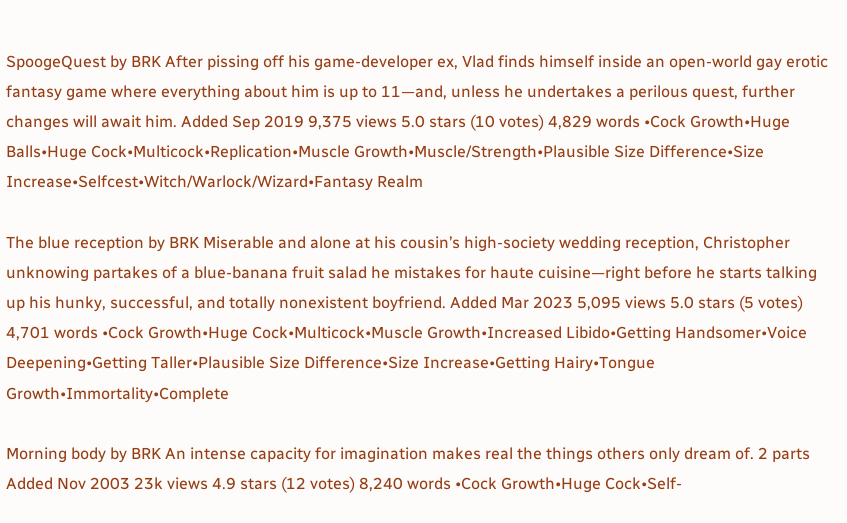SpoogeQuest by BRK After pissing off his game-developer ex, Vlad finds himself inside an open-world gay erotic fantasy game where everything about him is up to 11—and, unless he undertakes a perilous quest, further changes will await him. Added Sep 2019 9,375 views 5.0 stars (10 votes) 4,829 words •Cock Growth•Huge Balls•Huge Cock•Multicock•Replication•Muscle Growth•Muscle/Strength•Plausible Size Difference•Size Increase•Selfcest•Witch/Warlock/Wizard•Fantasy Realm

The blue reception by BRK Miserable and alone at his cousin’s high-society wedding reception, Christopher unknowing partakes of a blue-banana fruit salad he mistakes for haute cuisine—right before he starts talking up his hunky, successful, and totally nonexistent boyfriend. Added Mar 2023 5,095 views 5.0 stars (5 votes) 4,701 words •Cock Growth•Huge Cock•Multicock•Muscle Growth•Increased Libido•Getting Handsomer•Voice Deepening•Getting Taller•Plausible Size Difference•Size Increase•Getting Hairy•Tongue Growth•Immortality•Complete

Morning body by BRK An intense capacity for imagination makes real the things others only dream of. 2 parts Added Nov 2003 23k views 4.9 stars (12 votes) 8,240 words •Cock Growth•Huge Cock•Self-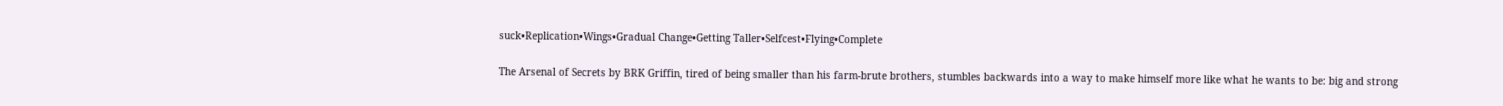suck•Replication•Wings•Gradual Change•Getting Taller•Selfcest•Flying•Complete

The Arsenal of Secrets by BRK Griffin, tired of being smaller than his farm-brute brothers, stumbles backwards into a way to make himself more like what he wants to be: big and strong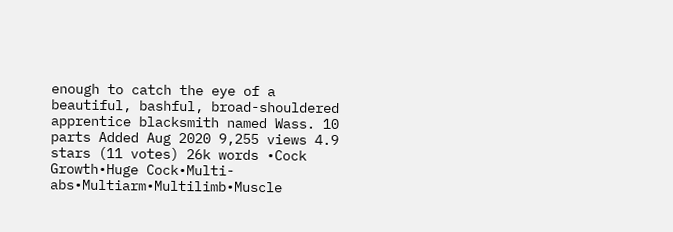enough to catch the eye of a beautiful, bashful, broad-shouldered apprentice blacksmith named Wass. 10 parts Added Aug 2020 9,255 views 4.9 stars (11 votes) 26k words •Cock Growth•Huge Cock•Multi-abs•Multiarm•Multilimb•Muscle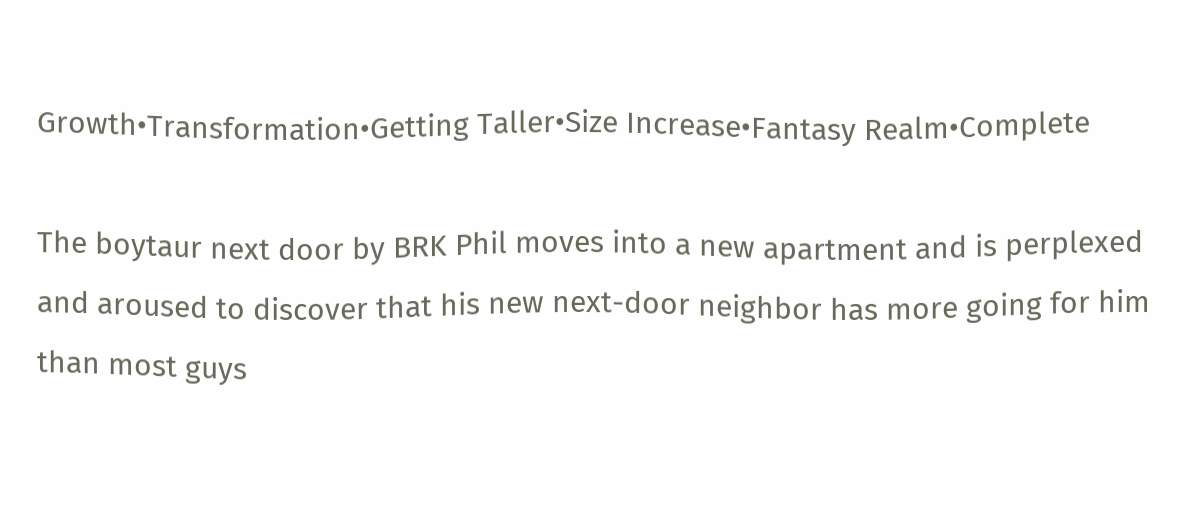Growth•Transformation•Getting Taller•Size Increase•Fantasy Realm•Complete

The boytaur next door by BRK Phil moves into a new apartment and is perplexed and aroused to discover that his new next-door neighbor has more going for him than most guys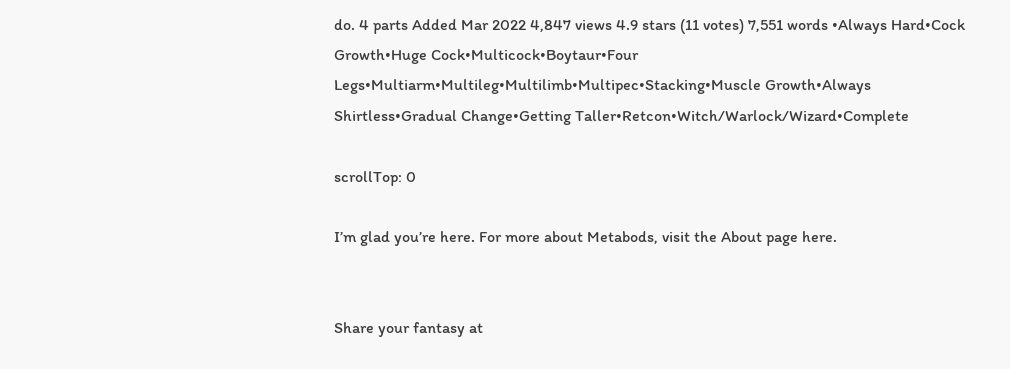do. 4 parts Added Mar 2022 4,847 views 4.9 stars (11 votes) 7,551 words •Always Hard•Cock Growth•Huge Cock•Multicock•Boytaur•Four Legs•Multiarm•Multileg•Multilimb•Multipec•Stacking•Muscle Growth•Always Shirtless•Gradual Change•Getting Taller•Retcon•Witch/Warlock/Wizard•Complete

scrollTop: 0

I’m glad you’re here. For more about Metabods, visit the About page here.


Share your fantasy at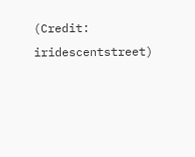(Credit: iridescentstreet)